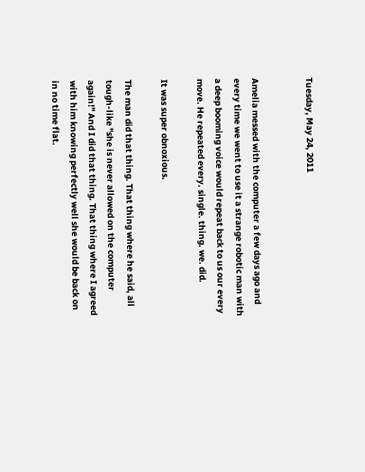Tuesday, May 24, 2011


Amelia messed with the computer a few days ago and every time we went to use it a strange robotic man with a deep booming voice would repeat back to us our every move. He repeated every. single. thing. we. did.

It was super obnoxious.

The man did that thing. That thing where he said, all tough-like "she is never allowed on the computer again!" And I did that thing. That thing where I agreed with him knowing perfectly well she would be back on in no time flat.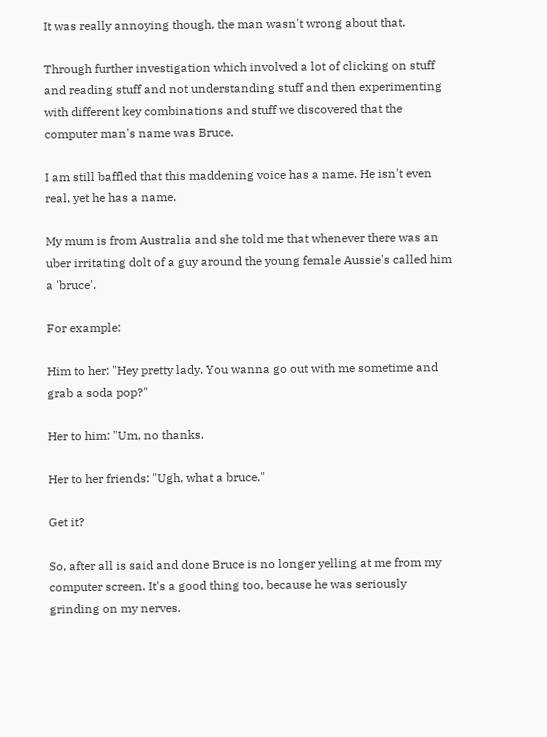It was really annoying though, the man wasn't wrong about that.

Through further investigation which involved a lot of clicking on stuff and reading stuff and not understanding stuff and then experimenting with different key combinations and stuff we discovered that the computer man's name was Bruce.

I am still baffled that this maddening voice has a name. He isn't even real, yet he has a name.

My mum is from Australia and she told me that whenever there was an uber irritating dolt of a guy around the young female Aussie's called him a 'bruce'.

For example:

Him to her: "Hey pretty lady. You wanna go out with me sometime and grab a soda pop?"

Her to him: "Um, no thanks.

Her to her friends: "Ugh, what a bruce."

Get it?

So, after all is said and done Bruce is no longer yelling at me from my computer screen. It's a good thing too, because he was seriously grinding on my nerves.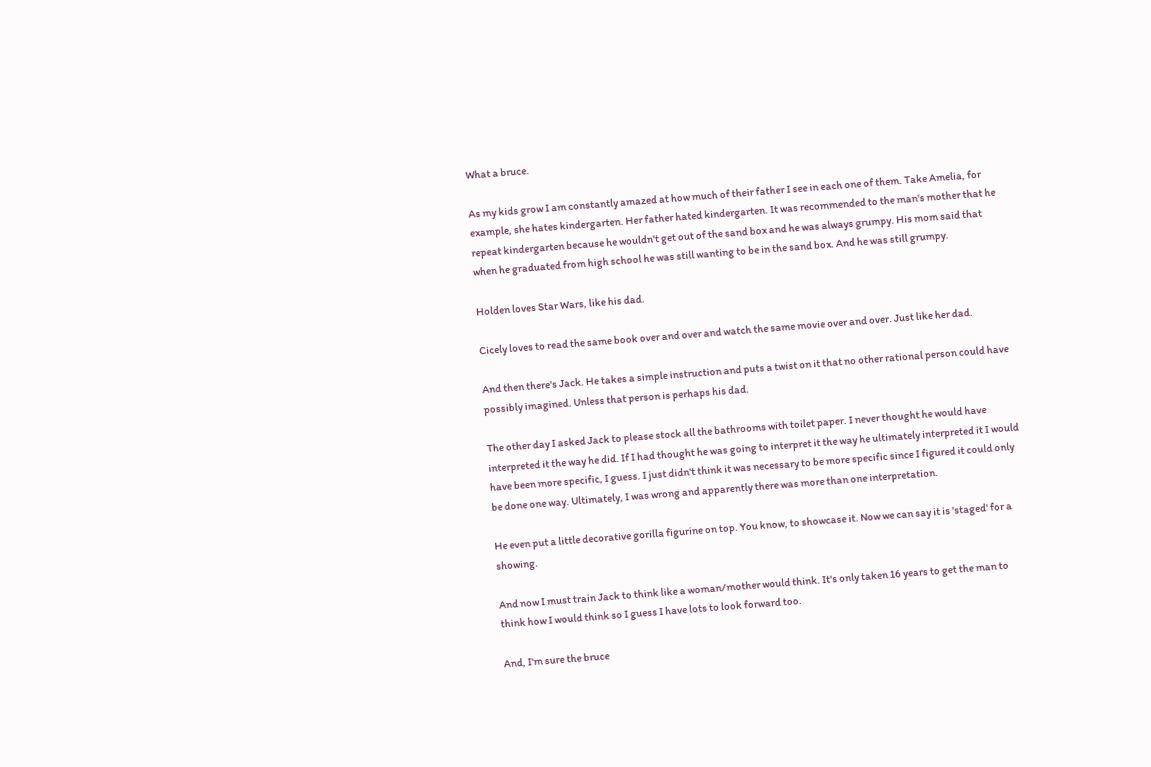What a bruce.

As my kids grow I am constantly amazed at how much of their father I see in each one of them. Take Amelia, for example, she hates kindergarten. Her father hated kindergarten. It was recommended to the man's mother that he repeat kindergarten because he wouldn't get out of the sand box and he was always grumpy. His mom said that when he graduated from high school he was still wanting to be in the sand box. And he was still grumpy.

Holden loves Star Wars, like his dad.

Cicely loves to read the same book over and over and watch the same movie over and over. Just like her dad.

And then there's Jack. He takes a simple instruction and puts a twist on it that no other rational person could have possibly imagined. Unless that person is perhaps his dad.

The other day I asked Jack to please stock all the bathrooms with toilet paper. I never thought he would have interpreted it the way he did. If I had thought he was going to interpret it the way he ultimately interpreted it I would have been more specific, I guess. I just didn't think it was necessary to be more specific since I figured it could only be done one way. Ultimately, I was wrong and apparently there was more than one interpretation.

He even put a little decorative gorilla figurine on top. You know, to showcase it. Now we can say it is 'staged' for a showing.

And now I must train Jack to think like a woman/mother would think. It's only taken 16 years to get the man to think how I would think so I guess I have lots to look forward too.

And, I'm sure the bruce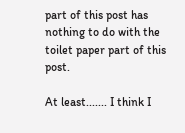part of this post has nothing to do with the toilet paper part of this post.

At least....... I think I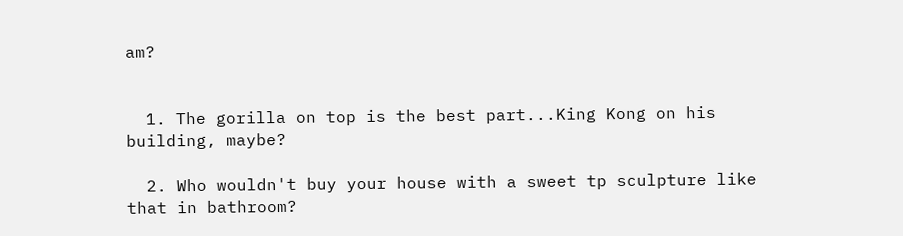am?


  1. The gorilla on top is the best part...King Kong on his building, maybe?

  2. Who wouldn't buy your house with a sweet tp sculpture like that in bathroom?